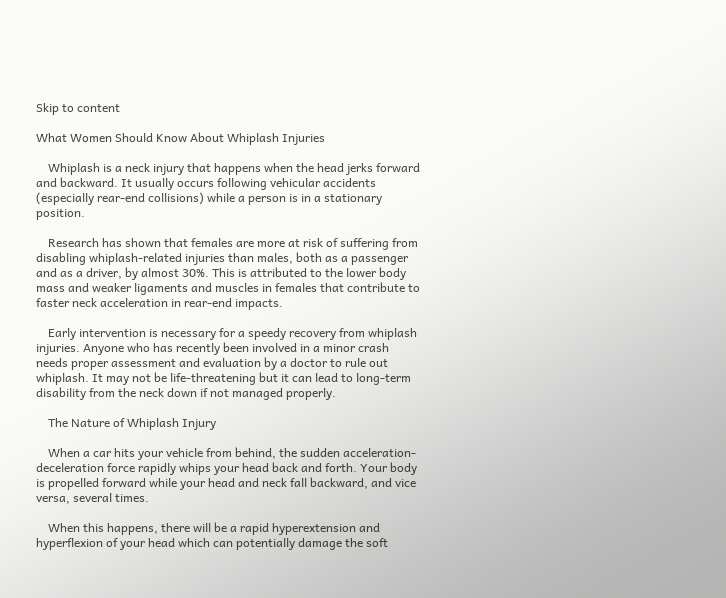Skip to content

What Women Should Know About Whiplash Injuries

    Whiplash is a neck injury that happens when the head jerks forward and backward. It usually occurs following vehicular accidents (especially rear-end collisions) while a person is in a stationary position.

    Research has shown that females are more at risk of suffering from disabling whiplash-related injuries than males, both as a passenger and as a driver, by almost 30%. This is attributed to the lower body mass and weaker ligaments and muscles in females that contribute to faster neck acceleration in rear-end impacts.

    Early intervention is necessary for a speedy recovery from whiplash injuries. Anyone who has recently been involved in a minor crash needs proper assessment and evaluation by a doctor to rule out whiplash. It may not be life-threatening but it can lead to long-term disability from the neck down if not managed properly.

    The Nature of Whiplash Injury

    When a car hits your vehicle from behind, the sudden acceleration-deceleration force rapidly whips your head back and forth. Your body is propelled forward while your head and neck fall backward, and vice versa, several times.

    When this happens, there will be a rapid hyperextension and hyperflexion of your head which can potentially damage the soft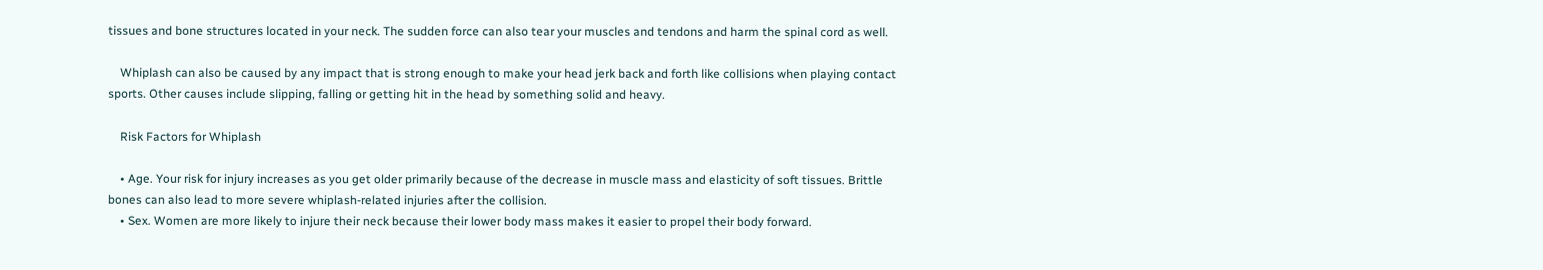tissues and bone structures located in your neck. The sudden force can also tear your muscles and tendons and harm the spinal cord as well.

    Whiplash can also be caused by any impact that is strong enough to make your head jerk back and forth like collisions when playing contact sports. Other causes include slipping, falling or getting hit in the head by something solid and heavy.

    Risk Factors for Whiplash

    • Age. Your risk for injury increases as you get older primarily because of the decrease in muscle mass and elasticity of soft tissues. Brittle bones can also lead to more severe whiplash-related injuries after the collision.
    • Sex. Women are more likely to injure their neck because their lower body mass makes it easier to propel their body forward.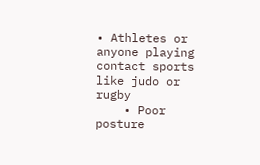• Athletes or anyone playing contact sports like judo or rugby
    • Poor posture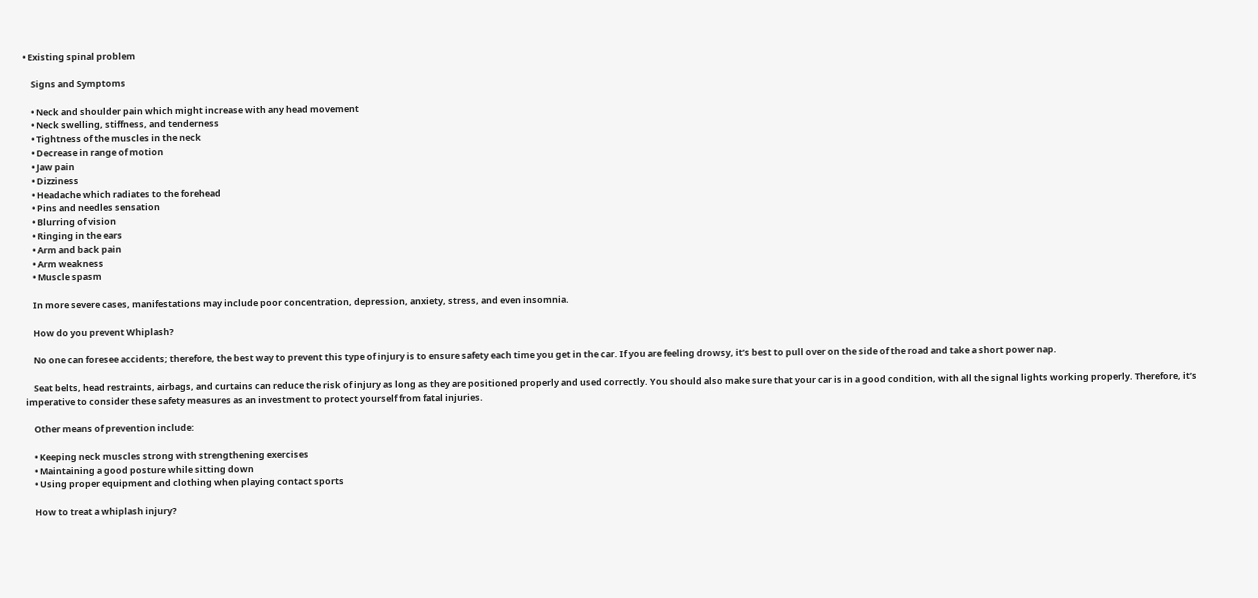• Existing spinal problem

    Signs and Symptoms

    • Neck and shoulder pain which might increase with any head movement
    • Neck swelling, stiffness, and tenderness
    • Tightness of the muscles in the neck
    • Decrease in range of motion
    • Jaw pain
    • Dizziness
    • Headache which radiates to the forehead
    • Pins and needles sensation
    • Blurring of vision
    • Ringing in the ears
    • Arm and back pain
    • Arm weakness
    • Muscle spasm

    In more severe cases, manifestations may include poor concentration, depression, anxiety, stress, and even insomnia.

    How do you prevent Whiplash?

    No one can foresee accidents; therefore, the best way to prevent this type of injury is to ensure safety each time you get in the car. If you are feeling drowsy, it’s best to pull over on the side of the road and take a short power nap.

    Seat belts, head restraints, airbags, and curtains can reduce the risk of injury as long as they are positioned properly and used correctly. You should also make sure that your car is in a good condition, with all the signal lights working properly. Therefore, it’s imperative to consider these safety measures as an investment to protect yourself from fatal injuries.

    Other means of prevention include:

    • Keeping neck muscles strong with strengthening exercises
    • Maintaining a good posture while sitting down
    • Using proper equipment and clothing when playing contact sports

    How to treat a whiplash injury?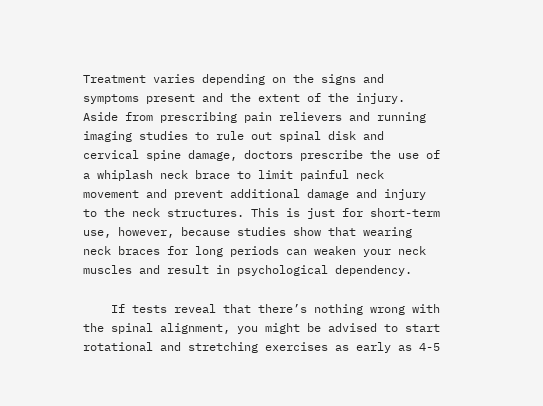Treatment varies depending on the signs and symptoms present and the extent of the injury. Aside from prescribing pain relievers and running imaging studies to rule out spinal disk and cervical spine damage, doctors prescribe the use of a whiplash neck brace to limit painful neck movement and prevent additional damage and injury to the neck structures. This is just for short-term use, however, because studies show that wearing neck braces for long periods can weaken your neck muscles and result in psychological dependency.

    If tests reveal that there’s nothing wrong with the spinal alignment, you might be advised to start rotational and stretching exercises as early as 4-5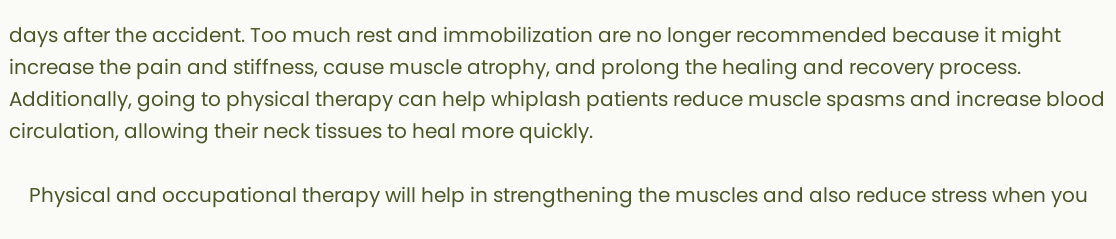days after the accident. Too much rest and immobilization are no longer recommended because it might increase the pain and stiffness, cause muscle atrophy, and prolong the healing and recovery process. Additionally, going to physical therapy can help whiplash patients reduce muscle spasms and increase blood circulation, allowing their neck tissues to heal more quickly.

    Physical and occupational therapy will help in strengthening the muscles and also reduce stress when you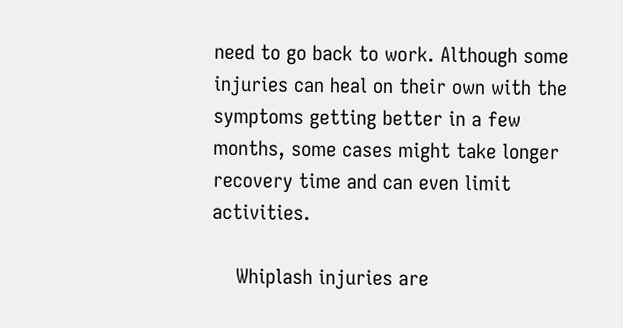need to go back to work. Although some injuries can heal on their own with the symptoms getting better in a few months, some cases might take longer recovery time and can even limit activities.

    Whiplash injuries are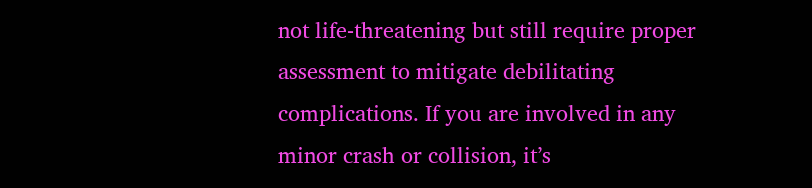not life-threatening but still require proper assessment to mitigate debilitating complications. If you are involved in any minor crash or collision, it’s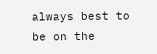always best to be on the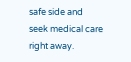safe side and seek medical care right away.